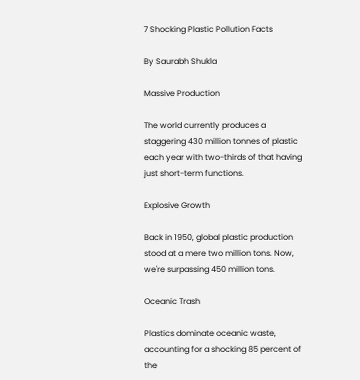7 Shocking Plastic Pollution Facts

By Saurabh Shukla

Massive Production

The world currently produces a staggering 430 million tonnes of plastic each year with two-thirds of that having just short-term functions.

Explosive Growth

Back in 1950, global plastic production stood at a mere two million tons. Now, we're surpassing 450 million tons.

Oceanic Trash

Plastics dominate oceanic waste, accounting for a shocking 85 percent of the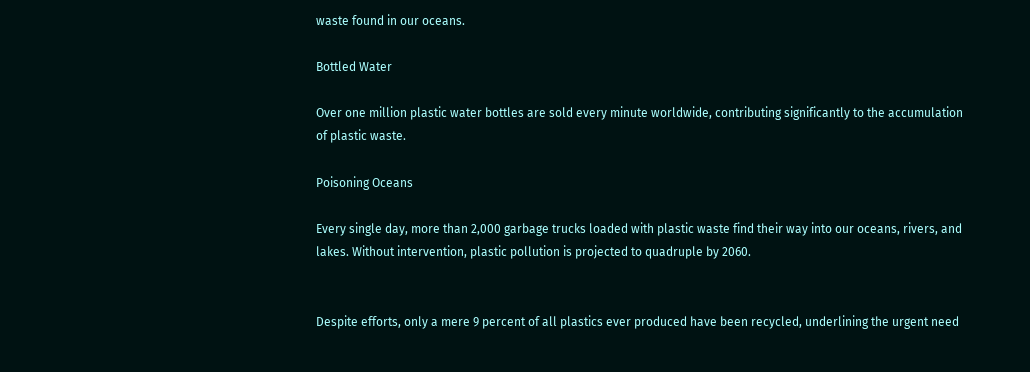waste found in our oceans.

Bottled Water

Over one million plastic water bottles are sold every minute worldwide, contributing significantly to the accumulation of plastic waste.

Poisoning Oceans

Every single day, more than 2,000 garbage trucks loaded with plastic waste find their way into our oceans, rivers, and lakes. Without intervention, plastic pollution is projected to quadruple by 2060.


Despite efforts, only a mere 9 percent of all plastics ever produced have been recycled, underlining the urgent need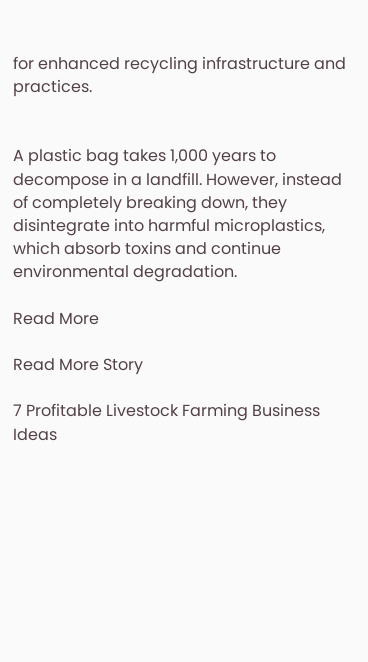for enhanced recycling infrastructure and practices.


A plastic bag takes 1,000 years to decompose in a landfill. However, instead of completely breaking down, they disintegrate into harmful microplastics, which absorb toxins and continue environmental degradation.

Read More

Read More Story

7 Profitable Livestock Farming Business Ideas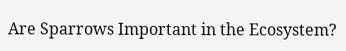Are Sparrows Important in the Ecosystem?